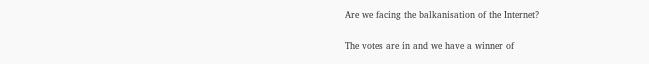Are we facing the balkanisation of the Internet?

The votes are in and we have a winner of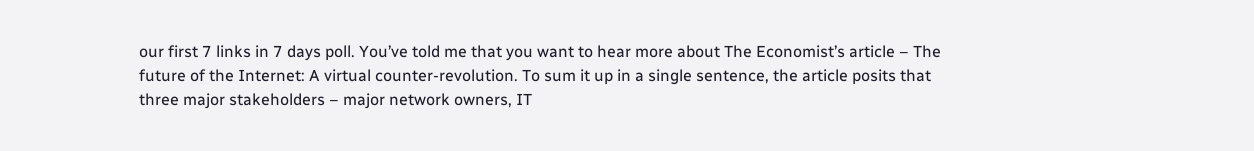our first 7 links in 7 days poll. You’ve told me that you want to hear more about The Economist’s article – The future of the Internet: A virtual counter-revolution. To sum it up in a single sentence, the article posits that three major stakeholders – major network owners, IT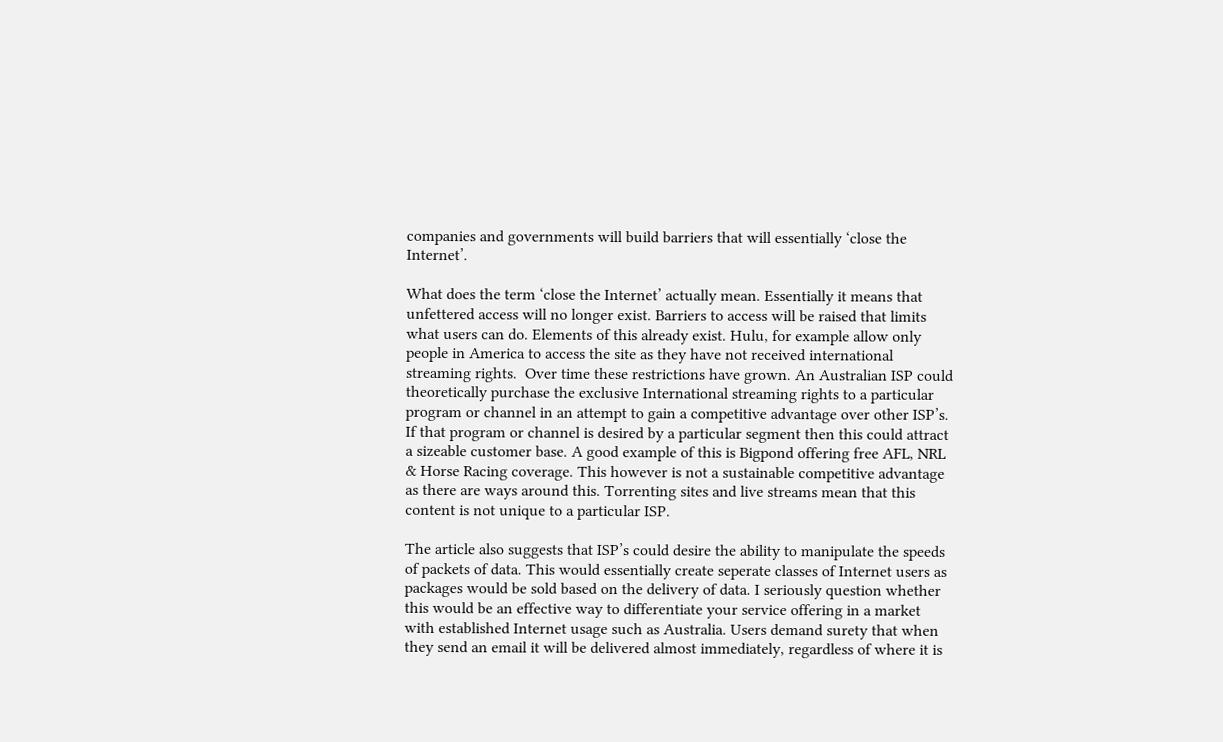companies and governments will build barriers that will essentially ‘close the Internet’.

What does the term ‘close the Internet’ actually mean. Essentially it means that unfettered access will no longer exist. Barriers to access will be raised that limits what users can do. Elements of this already exist. Hulu, for example allow only people in America to access the site as they have not received international streaming rights.  Over time these restrictions have grown. An Australian ISP could theoretically purchase the exclusive International streaming rights to a particular program or channel in an attempt to gain a competitive advantage over other ISP’s. If that program or channel is desired by a particular segment then this could attract a sizeable customer base. A good example of this is Bigpond offering free AFL, NRL & Horse Racing coverage. This however is not a sustainable competitive advantage as there are ways around this. Torrenting sites and live streams mean that this content is not unique to a particular ISP.

The article also suggests that ISP’s could desire the ability to manipulate the speeds of packets of data. This would essentially create seperate classes of Internet users as packages would be sold based on the delivery of data. I seriously question whether this would be an effective way to differentiate your service offering in a market with established Internet usage such as Australia. Users demand surety that when they send an email it will be delivered almost immediately, regardless of where it is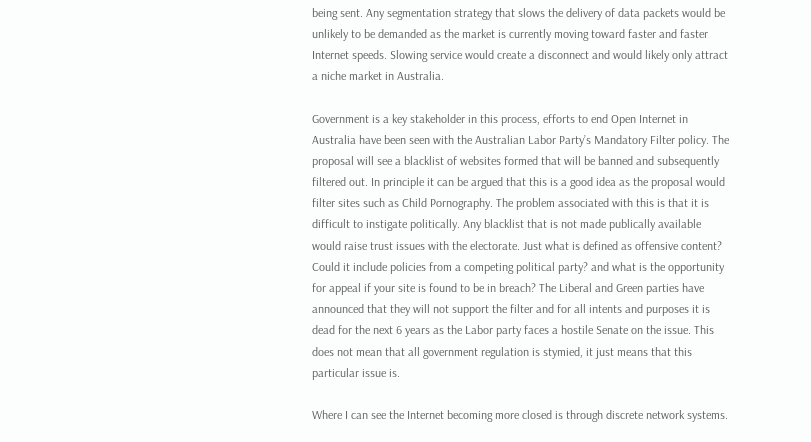being sent. Any segmentation strategy that slows the delivery of data packets would be unlikely to be demanded as the market is currently moving toward faster and faster Internet speeds. Slowing service would create a disconnect and would likely only attract a niche market in Australia.

Government is a key stakeholder in this process, efforts to end Open Internet in Australia have been seen with the Australian Labor Party’s Mandatory Filter policy. The proposal will see a blacklist of websites formed that will be banned and subsequently filtered out. In principle it can be argued that this is a good idea as the proposal would filter sites such as Child Pornography. The problem associated with this is that it is difficult to instigate politically. Any blacklist that is not made publically available would raise trust issues with the electorate. Just what is defined as offensive content?  Could it include policies from a competing political party? and what is the opportunity for appeal if your site is found to be in breach? The Liberal and Green parties have announced that they will not support the filter and for all intents and purposes it is dead for the next 6 years as the Labor party faces a hostile Senate on the issue. This does not mean that all government regulation is stymied, it just means that this particular issue is.

Where I can see the Internet becoming more closed is through discrete network systems.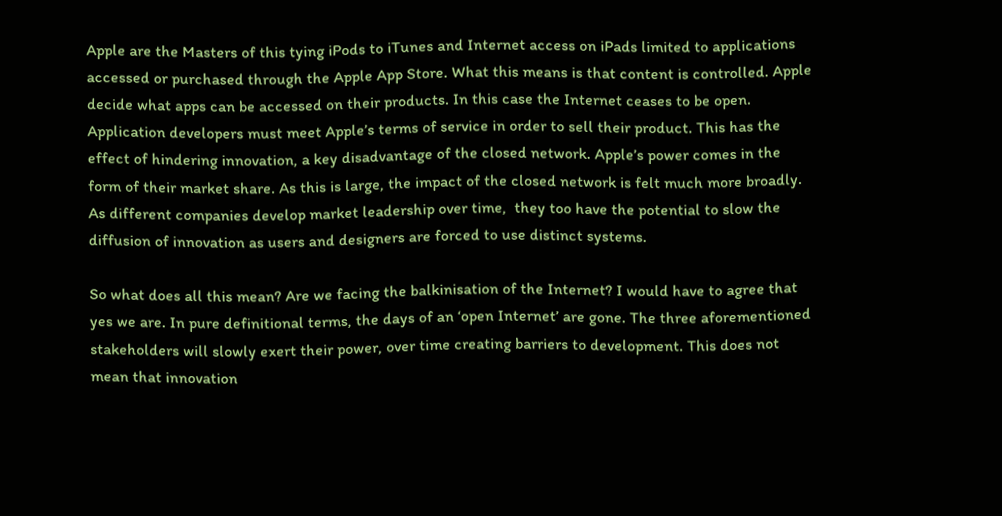Apple are the Masters of this tying iPods to iTunes and Internet access on iPads limited to applications accessed or purchased through the Apple App Store. What this means is that content is controlled. Apple decide what apps can be accessed on their products. In this case the Internet ceases to be open. Application developers must meet Apple’s terms of service in order to sell their product. This has the effect of hindering innovation, a key disadvantage of the closed network. Apple’s power comes in the form of their market share. As this is large, the impact of the closed network is felt much more broadly. As different companies develop market leadership over time,  they too have the potential to slow the diffusion of innovation as users and designers are forced to use distinct systems.

So what does all this mean? Are we facing the balkinisation of the Internet? I would have to agree that yes we are. In pure definitional terms, the days of an ‘open Internet’ are gone. The three aforementioned stakeholders will slowly exert their power, over time creating barriers to development. This does not mean that innovation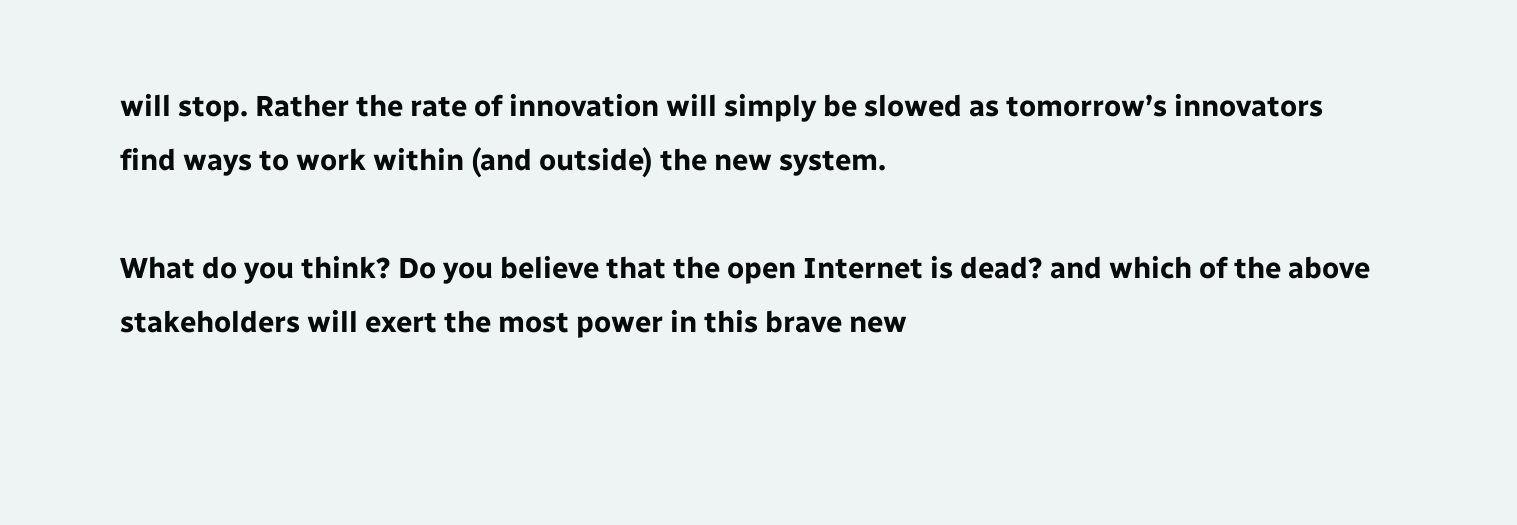will stop. Rather the rate of innovation will simply be slowed as tomorrow’s innovators find ways to work within (and outside) the new system.

What do you think? Do you believe that the open Internet is dead? and which of the above stakeholders will exert the most power in this brave new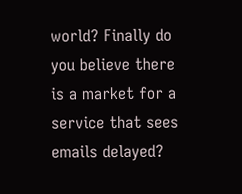world? Finally do you believe there is a market for a service that sees emails delayed?